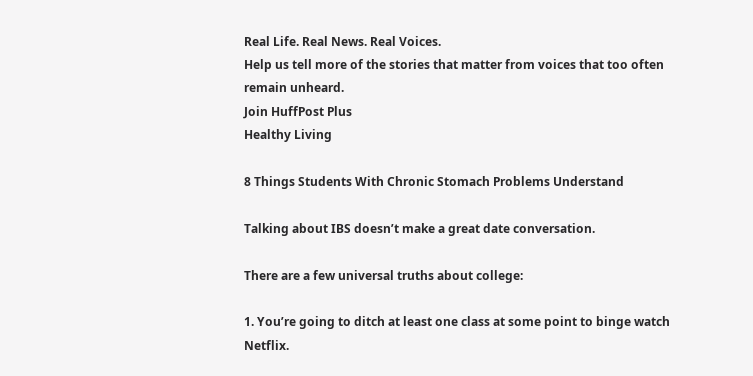Real Life. Real News. Real Voices.
Help us tell more of the stories that matter from voices that too often remain unheard.
Join HuffPost Plus
Healthy Living

8 Things Students With Chronic Stomach Problems Understand

Talking about IBS doesn’t make a great date conversation.

There are a few universal truths about college:

1. You’re going to ditch at least one class at some point to binge watch Netflix.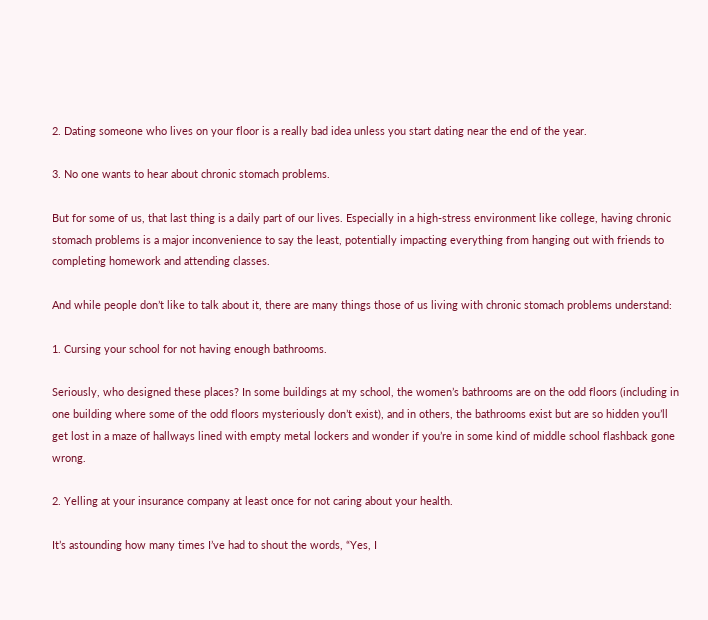2. Dating someone who lives on your floor is a really bad idea unless you start dating near the end of the year.

3. No one wants to hear about chronic stomach problems.

But for some of us, that last thing is a daily part of our lives. Especially in a high-stress environment like college, having chronic stomach problems is a major inconvenience to say the least, potentially impacting everything from hanging out with friends to completing homework and attending classes.

And while people don’t like to talk about it, there are many things those of us living with chronic stomach problems understand:

1. Cursing your school for not having enough bathrooms.

Seriously, who designed these places? In some buildings at my school, the women’s bathrooms are on the odd floors (including in one building where some of the odd floors mysteriously don’t exist), and in others, the bathrooms exist but are so hidden you’ll get lost in a maze of hallways lined with empty metal lockers and wonder if you’re in some kind of middle school flashback gone wrong.

2. Yelling at your insurance company at least once for not caring about your health.

It’s astounding how many times I’ve had to shout the words, “Yes, I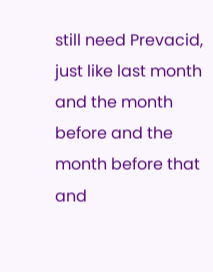still need Prevacid, just like last month and the month before and the month before that and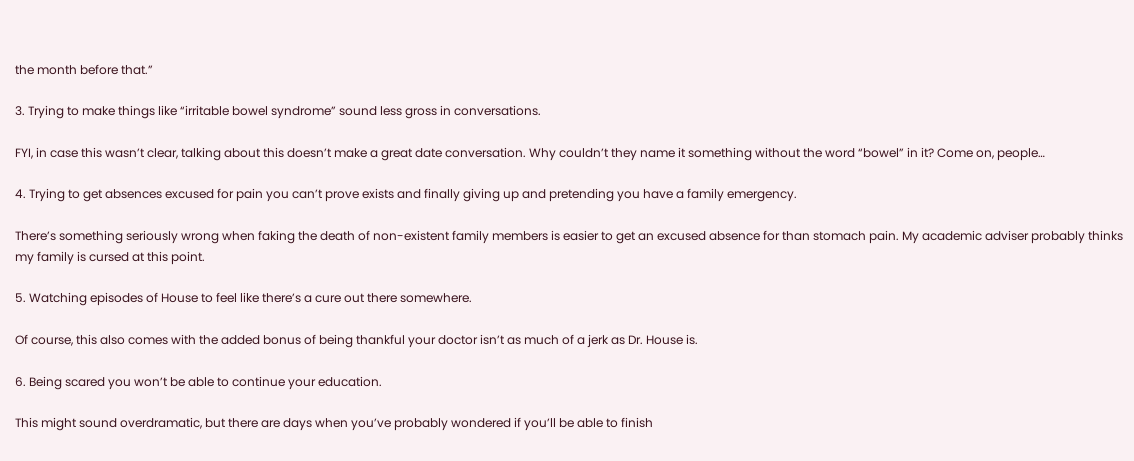the month before that.”

3. Trying to make things like “irritable bowel syndrome” sound less gross in conversations.

FYI, in case this wasn’t clear, talking about this doesn’t make a great date conversation. Why couldn’t they name it something without the word “bowel” in it? Come on, people…

4. Trying to get absences excused for pain you can’t prove exists and finally giving up and pretending you have a family emergency.

There’s something seriously wrong when faking the death of non-existent family members is easier to get an excused absence for than stomach pain. My academic adviser probably thinks my family is cursed at this point.

5. Watching episodes of House to feel like there’s a cure out there somewhere.

Of course, this also comes with the added bonus of being thankful your doctor isn’t as much of a jerk as Dr. House is.

6. Being scared you won’t be able to continue your education.

This might sound overdramatic, but there are days when you’ve probably wondered if you’ll be able to finish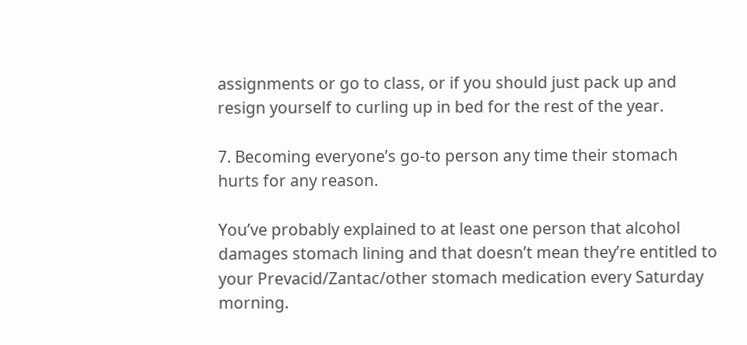assignments or go to class, or if you should just pack up and resign yourself to curling up in bed for the rest of the year.

7. Becoming everyone’s go-to person any time their stomach hurts for any reason.

You’ve probably explained to at least one person that alcohol damages stomach lining and that doesn’t mean they’re entitled to your Prevacid/Zantac/other stomach medication every Saturday morning.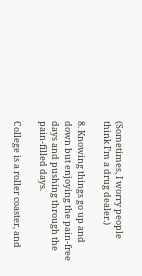(Sometimes, I worry people think I’m a drug dealer.)

8. Knowing things go up and down but enjoying the pain-free days and pushing through the pain-filled days.

College is a roller coaster, and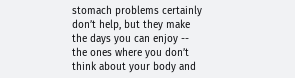stomach problems certainly don’t help, but they make the days you can enjoy -- the ones where you don’t think about your body and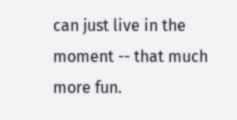can just live in the moment -- that much more fun.